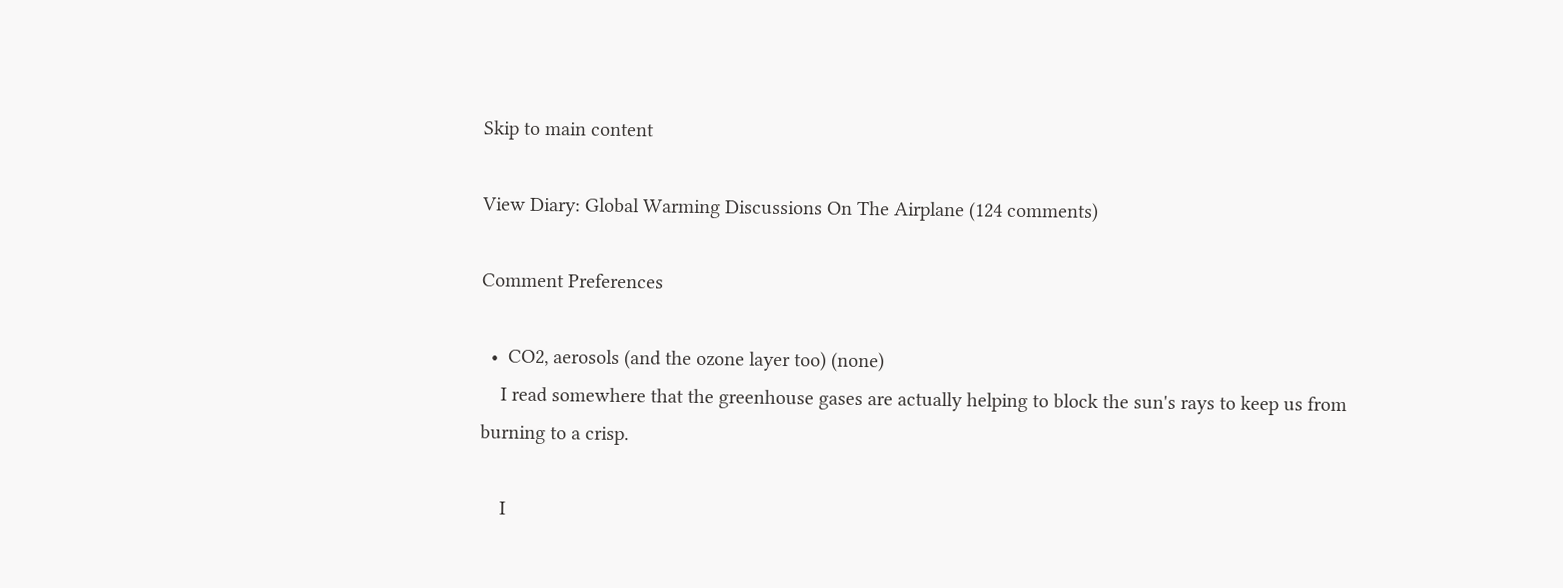Skip to main content

View Diary: Global Warming Discussions On The Airplane (124 comments)

Comment Preferences

  •  CO2, aerosols (and the ozone layer too) (none)
    I read somewhere that the greenhouse gases are actually helping to block the sun's rays to keep us from burning to a crisp.

    I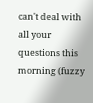can't deal with all your questions this morning (fuzzy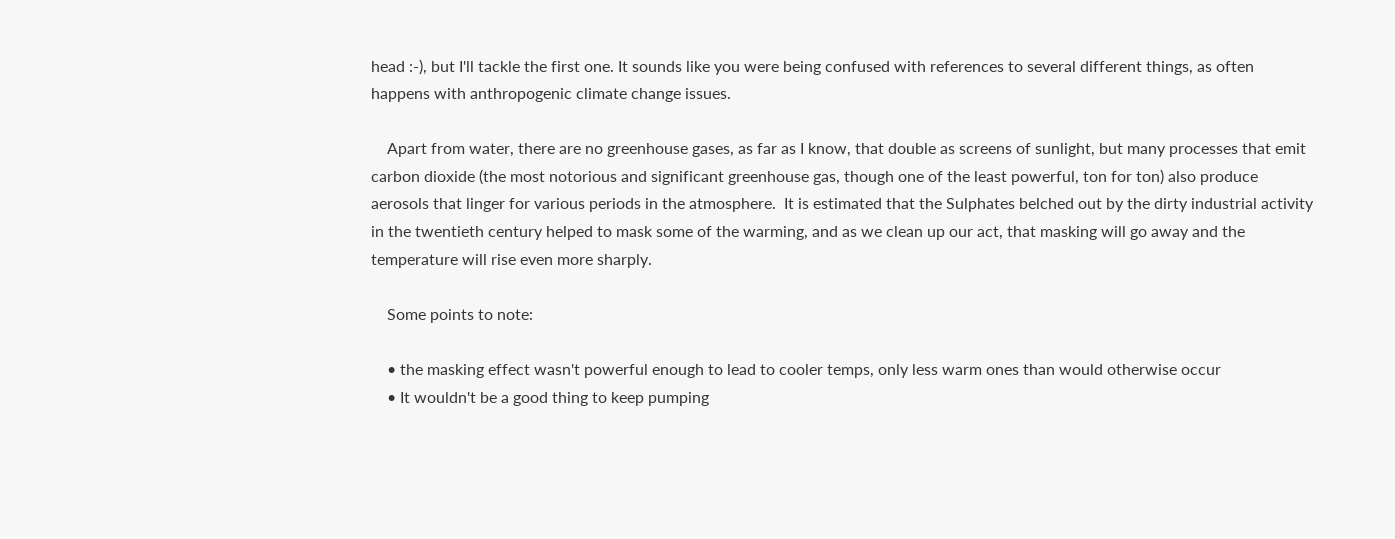head :-), but I'll tackle the first one. It sounds like you were being confused with references to several different things, as often happens with anthropogenic climate change issues.

    Apart from water, there are no greenhouse gases, as far as I know, that double as screens of sunlight, but many processes that emit carbon dioxide (the most notorious and significant greenhouse gas, though one of the least powerful, ton for ton) also produce aerosols that linger for various periods in the atmosphere.  It is estimated that the Sulphates belched out by the dirty industrial activity in the twentieth century helped to mask some of the warming, and as we clean up our act, that masking will go away and the temperature will rise even more sharply.

    Some points to note:

    • the masking effect wasn't powerful enough to lead to cooler temps, only less warm ones than would otherwise occur
    • It wouldn't be a good thing to keep pumping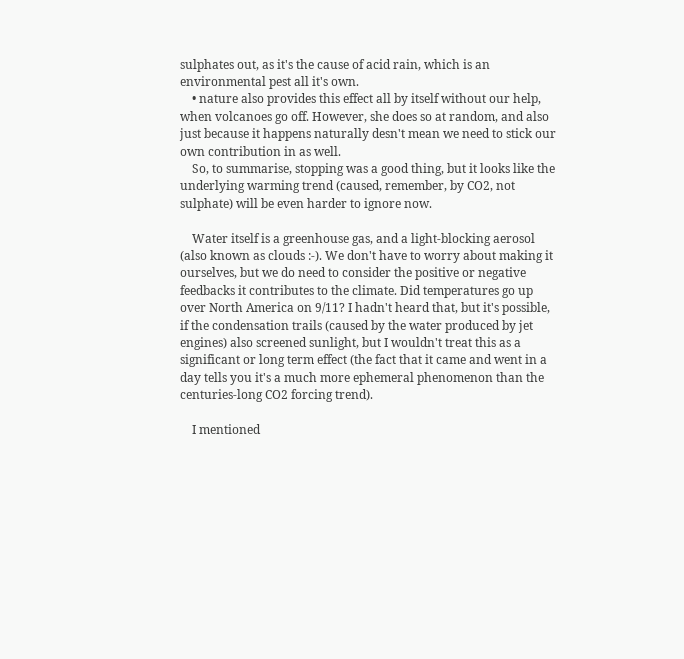sulphates out, as it's the cause of acid rain, which is an environmental pest all it's own.
    • nature also provides this effect all by itself without our help, when volcanoes go off. However, she does so at random, and also just because it happens naturally desn't mean we need to stick our own contribution in as well.
    So, to summarise, stopping was a good thing, but it looks like the underlying warming trend (caused, remember, by CO2, not sulphate) will be even harder to ignore now.

    Water itself is a greenhouse gas, and a light-blocking aerosol (also known as clouds :-). We don't have to worry about making it ourselves, but we do need to consider the positive or negative feedbacks it contributes to the climate. Did temperatures go up over North America on 9/11? I hadn't heard that, but it's possible, if the condensation trails (caused by the water produced by jet engines) also screened sunlight, but I wouldn't treat this as a significant or long term effect (the fact that it came and went in a day tells you it's a much more ephemeral phenomenon than the centuries-long CO2 forcing trend).

    I mentioned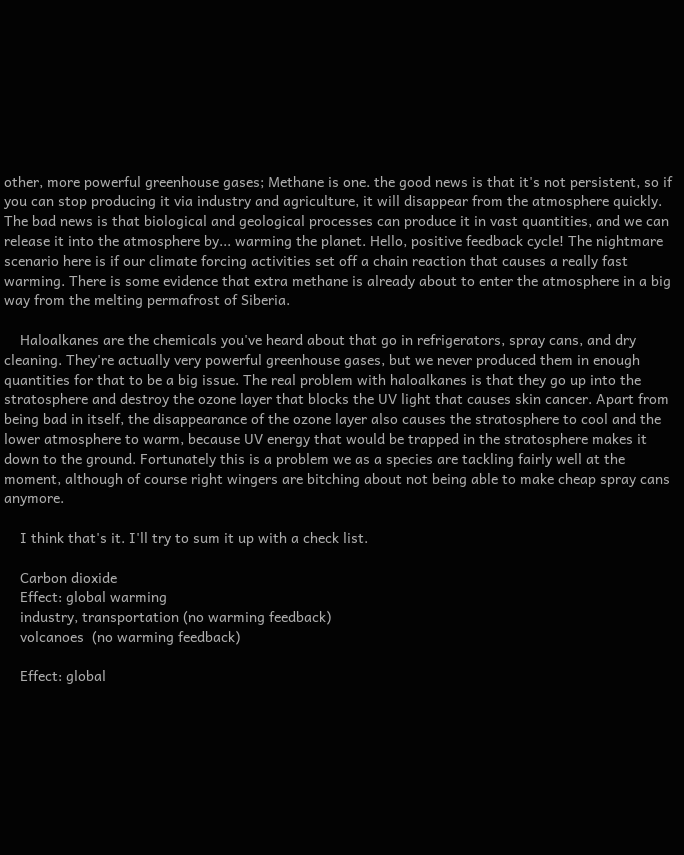other, more powerful greenhouse gases; Methane is one. the good news is that it's not persistent, so if you can stop producing it via industry and agriculture, it will disappear from the atmosphere quickly. The bad news is that biological and geological processes can produce it in vast quantities, and we can release it into the atmosphere by... warming the planet. Hello, positive feedback cycle! The nightmare scenario here is if our climate forcing activities set off a chain reaction that causes a really fast warming. There is some evidence that extra methane is already about to enter the atmosphere in a big way from the melting permafrost of Siberia.

    Haloalkanes are the chemicals you've heard about that go in refrigerators, spray cans, and dry cleaning. They're actually very powerful greenhouse gases, but we never produced them in enough quantities for that to be a big issue. The real problem with haloalkanes is that they go up into the stratosphere and destroy the ozone layer that blocks the UV light that causes skin cancer. Apart from being bad in itself, the disappearance of the ozone layer also causes the stratosphere to cool and the lower atmosphere to warm, because UV energy that would be trapped in the stratosphere makes it down to the ground. Fortunately this is a problem we as a species are tackling fairly well at the moment, although of course right wingers are bitching about not being able to make cheap spray cans anymore.

    I think that's it. I'll try to sum it up with a check list.

    Carbon dioxide
    Effect: global warming
    industry, transportation (no warming feedback)
    volcanoes  (no warming feedback)

    Effect: global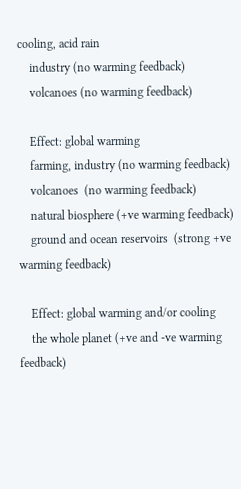cooling, acid rain
    industry (no warming feedback)
    volcanoes (no warming feedback)

    Effect: global warming
    farming, industry (no warming feedback)
    volcanoes  (no warming feedback)
    natural biosphere (+ve warming feedback)
    ground and ocean reservoirs  (strong +ve warming feedback)

    Effect: global warming and/or cooling
    the whole planet (+ve and -ve warming feedback)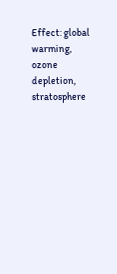Effect: global warming, ozone depletion, stratosphere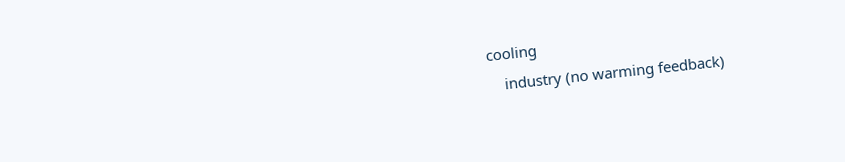cooling
    industry (no warming feedback)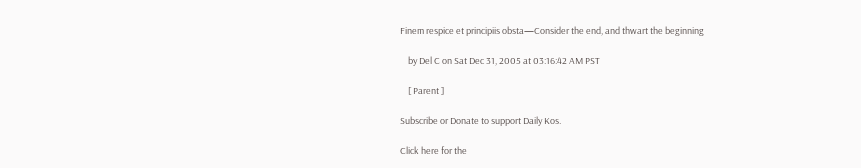Finem respice et principiis obsta—Consider the end, and thwart the beginning

    by Del C on Sat Dec 31, 2005 at 03:16:42 AM PST

    [ Parent ]

Subscribe or Donate to support Daily Kos.

Click here for the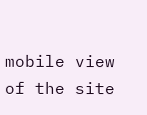mobile view of the site